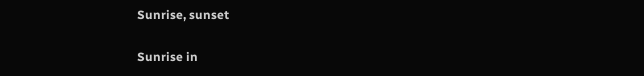Sunrise, sunset

Sunrise in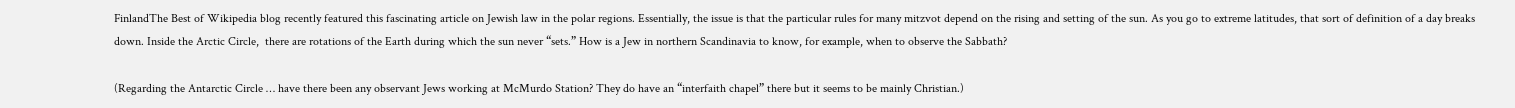FinlandThe Best of Wikipedia blog recently featured this fascinating article on Jewish law in the polar regions. Essentially, the issue is that the particular rules for many mitzvot depend on the rising and setting of the sun. As you go to extreme latitudes, that sort of definition of a day breaks down. Inside the Arctic Circle,  there are rotations of the Earth during which the sun never “sets.” How is a Jew in northern Scandinavia to know, for example, when to observe the Sabbath?

(Regarding the Antarctic Circle … have there been any observant Jews working at McMurdo Station? They do have an “interfaith chapel” there but it seems to be mainly Christian.)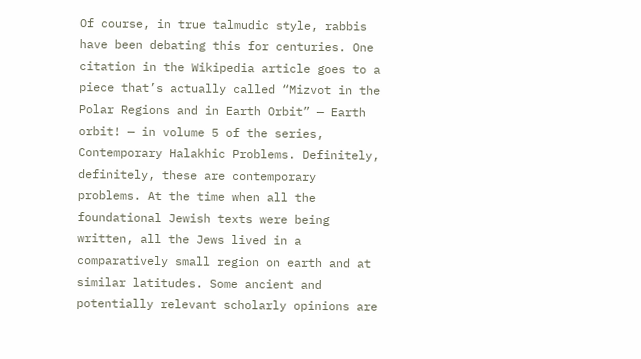Of course, in true talmudic style, rabbis have been debating this for centuries. One citation in the Wikipedia article goes to a piece that’s actually called “Mizvot in the Polar Regions and in Earth Orbit” — Earth orbit! — in volume 5 of the series, Contemporary Halakhic Problems. Definitely, definitely, these are contemporary problems. At the time when all the foundational Jewish texts were being written, all the Jews lived in a comparatively small region on earth and at similar latitudes. Some ancient and potentially relevant scholarly opinions are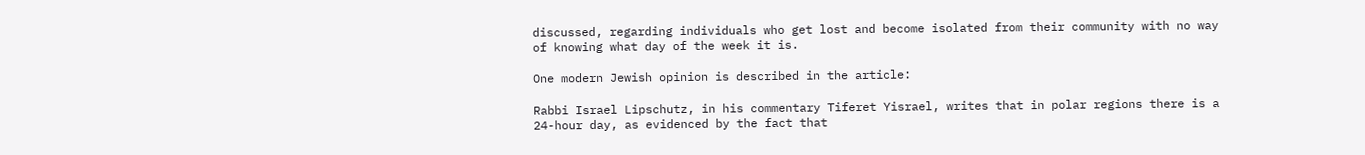discussed, regarding individuals who get lost and become isolated from their community with no way of knowing what day of the week it is.

One modern Jewish opinion is described in the article:

Rabbi Israel Lipschutz, in his commentary Tiferet Yisrael, writes that in polar regions there is a 24-hour day, as evidenced by the fact that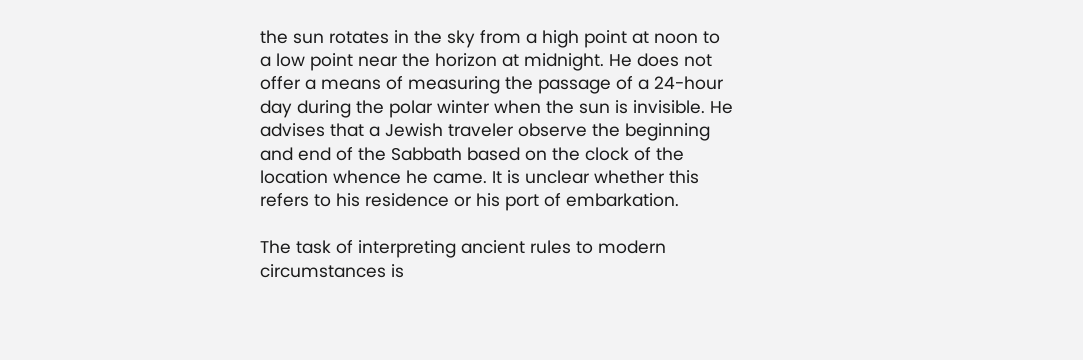the sun rotates in the sky from a high point at noon to a low point near the horizon at midnight. He does not offer a means of measuring the passage of a 24-hour day during the polar winter when the sun is invisible. He advises that a Jewish traveler observe the beginning and end of the Sabbath based on the clock of the location whence he came. It is unclear whether this refers to his residence or his port of embarkation.

The task of interpreting ancient rules to modern circumstances is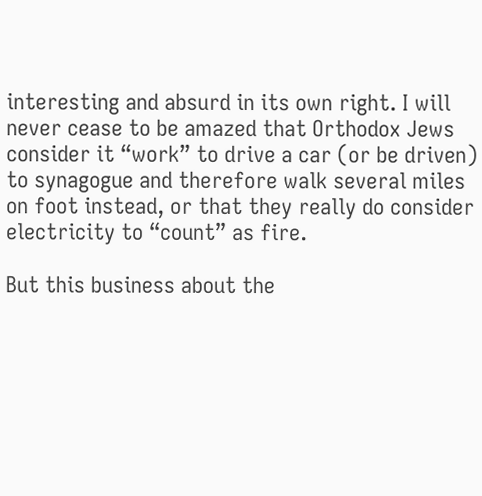interesting and absurd in its own right. I will never cease to be amazed that Orthodox Jews consider it “work” to drive a car (or be driven) to synagogue and therefore walk several miles on foot instead, or that they really do consider electricity to “count” as fire.

But this business about the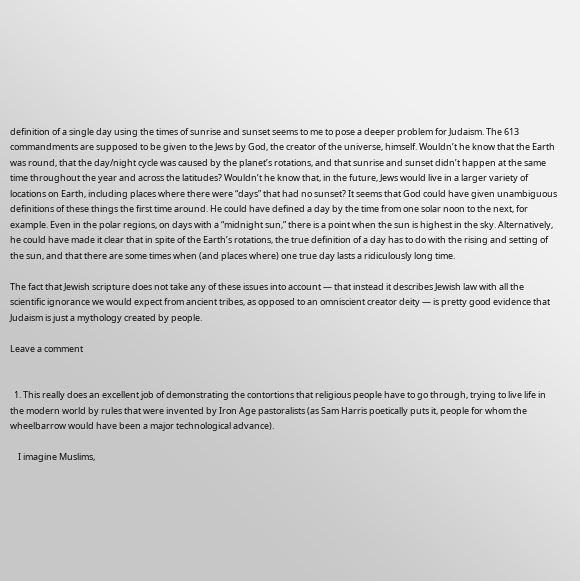definition of a single day using the times of sunrise and sunset seems to me to pose a deeper problem for Judaism. The 613 commandments are supposed to be given to the Jews by God, the creator of the universe, himself. Wouldn’t he know that the Earth was round, that the day/night cycle was caused by the planet’s rotations, and that sunrise and sunset didn’t happen at the same time throughout the year and across the latitudes? Wouldn’t he know that, in the future, Jews would live in a larger variety of locations on Earth, including places where there were “days” that had no sunset? It seems that God could have given unambiguous definitions of these things the first time around. He could have defined a day by the time from one solar noon to the next, for example. Even in the polar regions, on days with a “midnight sun,” there is a point when the sun is highest in the sky. Alternatively, he could have made it clear that in spite of the Earth’s rotations, the true definition of a day has to do with the rising and setting of the sun, and that there are some times when (and places where) one true day lasts a ridiculously long time.

The fact that Jewish scripture does not take any of these issues into account — that instead it describes Jewish law with all the scientific ignorance we would expect from ancient tribes, as opposed to an omniscient creator deity — is pretty good evidence that Judaism is just a mythology created by people.

Leave a comment


  1. This really does an excellent job of demonstrating the contortions that religious people have to go through, trying to live life in the modern world by rules that were invented by Iron Age pastoralists (as Sam Harris poetically puts it, people for whom the wheelbarrow would have been a major technological advance).

    I imagine Muslims,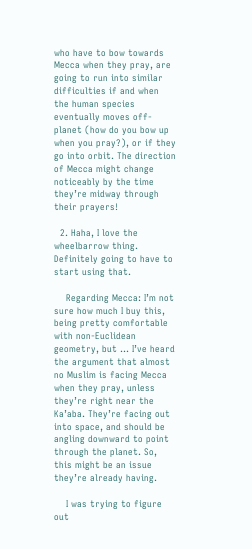who have to bow towards Mecca when they pray, are going to run into similar difficulties if and when the human species eventually moves off-planet (how do you bow up when you pray?), or if they go into orbit. The direction of Mecca might change noticeably by the time they’re midway through their prayers!

  2. Haha, I love the wheelbarrow thing. Definitely going to have to start using that.

    Regarding Mecca: I’m not sure how much I buy this, being pretty comfortable with non-Euclidean geometry, but … I’ve heard the argument that almost no Muslim is facing Mecca when they pray, unless they’re right near the Ka’aba. They’re facing out into space, and should be angling downward to point through the planet. So, this might be an issue they’re already having.

    I was trying to figure out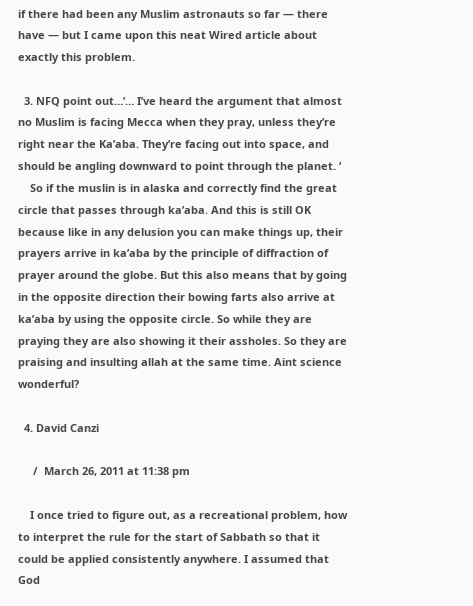if there had been any Muslim astronauts so far — there have — but I came upon this neat Wired article about exactly this problem.

  3. NFQ point out…’… I’ve heard the argument that almost no Muslim is facing Mecca when they pray, unless they’re right near the Ka’aba. They’re facing out into space, and should be angling downward to point through the planet. ‘
    So if the muslin is in alaska and correctly find the great circle that passes through ka’aba. And this is still OK because like in any delusion you can make things up, their prayers arrive in ka’aba by the principle of diffraction of prayer around the globe. But this also means that by going in the opposite direction their bowing farts also arrive at ka’aba by using the opposite circle. So while they are praying they are also showing it their assholes. So they are praising and insulting allah at the same time. Aint science wonderful?

  4. David Canzi

     /  March 26, 2011 at 11:38 pm

    I once tried to figure out, as a recreational problem, how to interpret the rule for the start of Sabbath so that it could be applied consistently anywhere. I assumed that God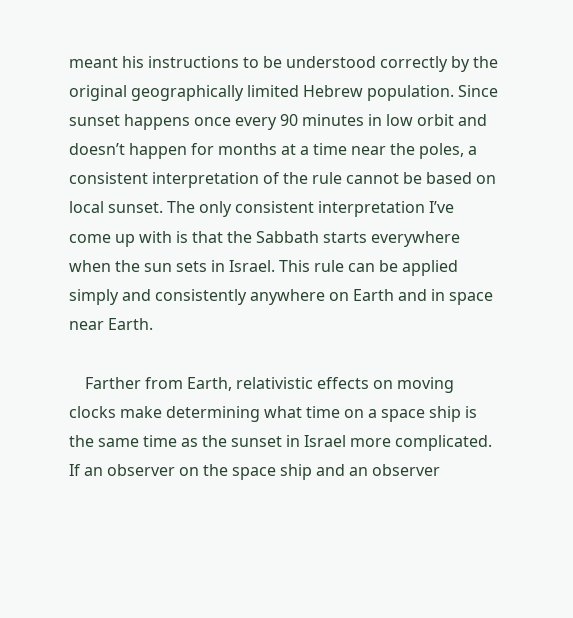meant his instructions to be understood correctly by the original geographically limited Hebrew population. Since sunset happens once every 90 minutes in low orbit and doesn’t happen for months at a time near the poles, a consistent interpretation of the rule cannot be based on local sunset. The only consistent interpretation I’ve come up with is that the Sabbath starts everywhere when the sun sets in Israel. This rule can be applied simply and consistently anywhere on Earth and in space near Earth.

    Farther from Earth, relativistic effects on moving clocks make determining what time on a space ship is the same time as the sunset in Israel more complicated. If an observer on the space ship and an observer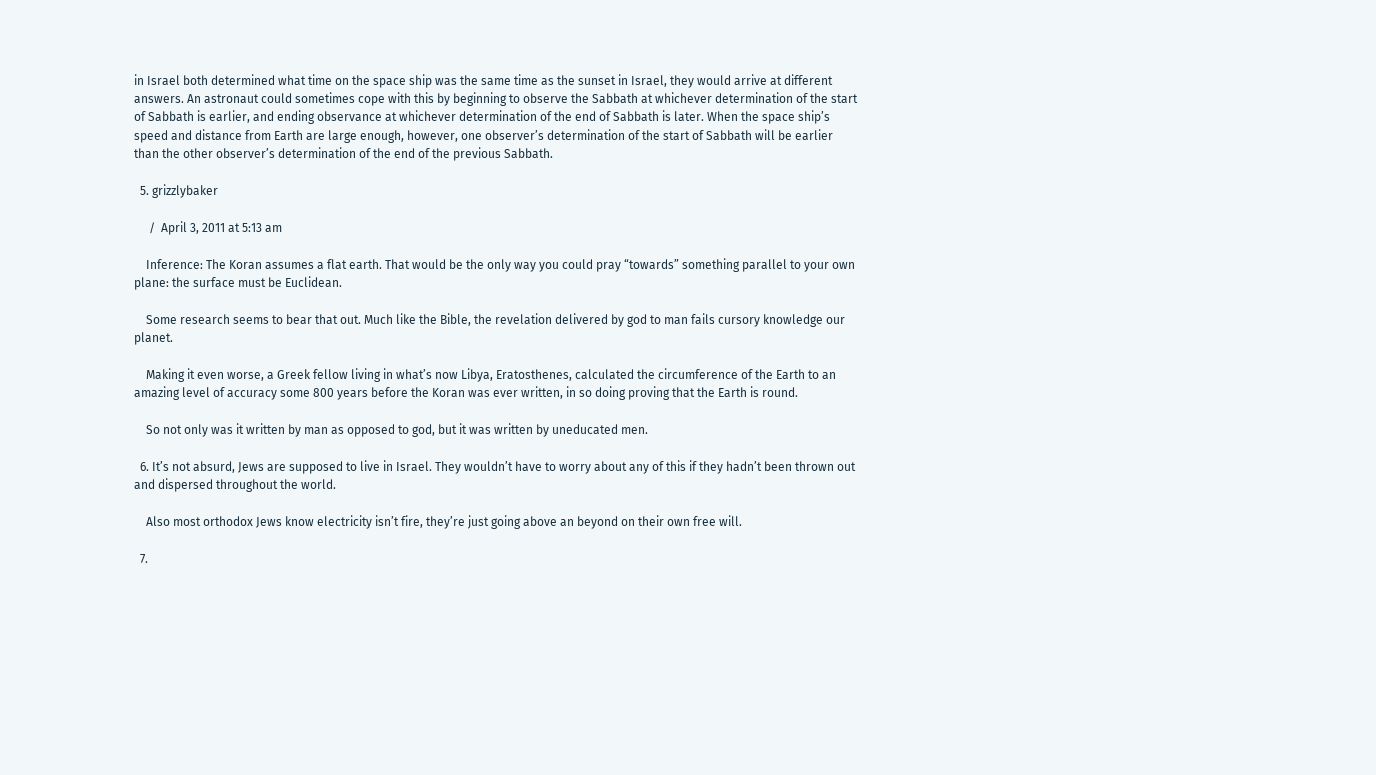in Israel both determined what time on the space ship was the same time as the sunset in Israel, they would arrive at different answers. An astronaut could sometimes cope with this by beginning to observe the Sabbath at whichever determination of the start of Sabbath is earlier, and ending observance at whichever determination of the end of Sabbath is later. When the space ship’s speed and distance from Earth are large enough, however, one observer’s determination of the start of Sabbath will be earlier than the other observer’s determination of the end of the previous Sabbath.

  5. grizzlybaker

     /  April 3, 2011 at 5:13 am

    Inference: The Koran assumes a flat earth. That would be the only way you could pray “towards” something parallel to your own plane: the surface must be Euclidean.

    Some research seems to bear that out. Much like the Bible, the revelation delivered by god to man fails cursory knowledge our planet.

    Making it even worse, a Greek fellow living in what’s now Libya, Eratosthenes, calculated the circumference of the Earth to an amazing level of accuracy some 800 years before the Koran was ever written, in so doing proving that the Earth is round.

    So not only was it written by man as opposed to god, but it was written by uneducated men.

  6. It’s not absurd, Jews are supposed to live in Israel. They wouldn’t have to worry about any of this if they hadn’t been thrown out and dispersed throughout the world.

    Also most orthodox Jews know electricity isn’t fire, they’re just going above an beyond on their own free will.

  7.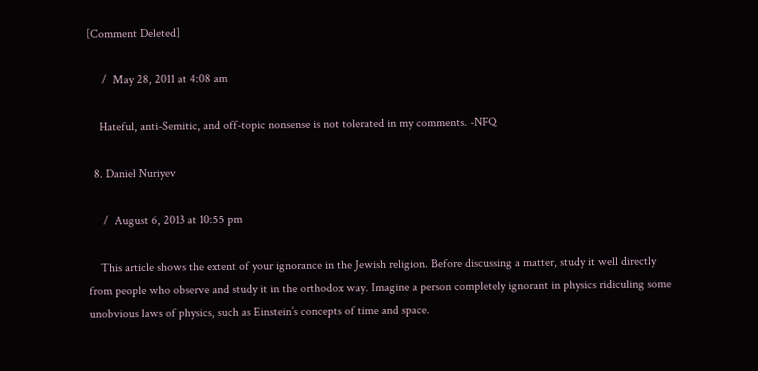[Comment Deleted]

     /  May 28, 2011 at 4:08 am

    Hateful, anti-Semitic, and off-topic nonsense is not tolerated in my comments. -NFQ

  8. Daniel Nuriyev

     /  August 6, 2013 at 10:55 pm

    This article shows the extent of your ignorance in the Jewish religion. Before discussing a matter, study it well directly from people who observe and study it in the orthodox way. Imagine a person completely ignorant in physics ridiculing some unobvious laws of physics, such as Einstein’s concepts of time and space.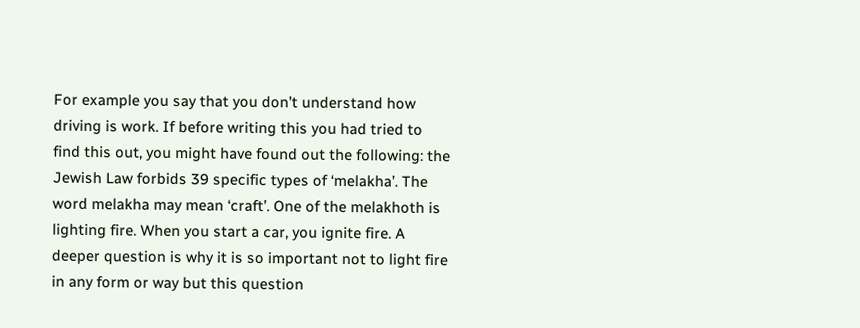For example you say that you don’t understand how driving is work. If before writing this you had tried to find this out, you might have found out the following: the Jewish Law forbids 39 specific types of ‘melakha’. The word melakha may mean ‘craft’. One of the melakhoth is lighting fire. When you start a car, you ignite fire. A deeper question is why it is so important not to light fire in any form or way but this question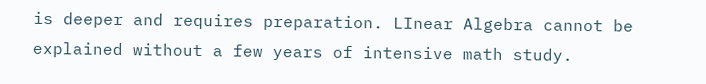is deeper and requires preparation. LInear Algebra cannot be explained without a few years of intensive math study.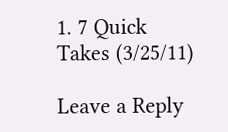1. 7 Quick Takes (3/25/11)

Leave a Reply